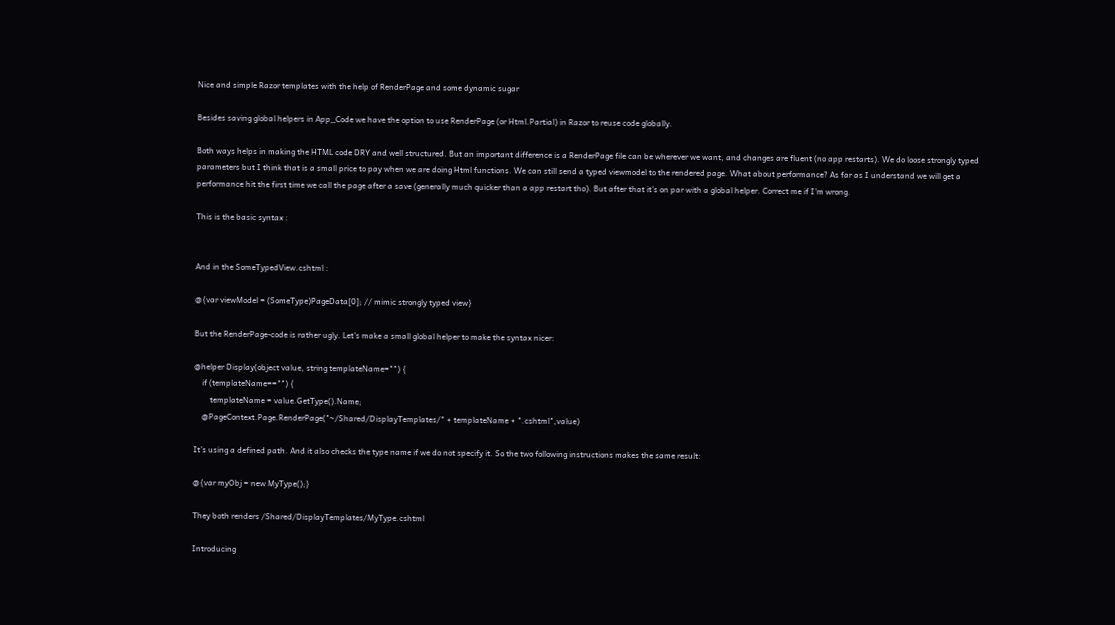Nice and simple Razor templates with the help of RenderPage and some dynamic sugar

Besides saving global helpers in App_Code we have the option to use RenderPage (or Html.Partial) in Razor to reuse code globally.

Both ways helps in making the HTML code DRY and well structured. But an important difference is a RenderPage file can be wherever we want, and changes are fluent (no app restarts). We do loose strongly typed parameters but I think that is a small price to pay when we are doing Html functions. We can still send a typed viewmodel to the rendered page. What about performance? As far as I understand we will get a performance hit the first time we call the page after a save (generally much quicker than a app restart tho). But after that it’s on par with a global helper. Correct me if I’m wrong.

This is the basic syntax :


And in the SomeTypedView.cshtml :

@{var viewModel = (SomeType)PageData[0]; // mimic strongly typed view}

But the RenderPage-code is rather ugly. Let’s make a small global helper to make the syntax nicer:

@helper Display(object value, string templateName="") {
    if (templateName=="") {
        templateName = value.GetType().Name;
    @PageContext.Page.RenderPage("~/Shared/DisplayTemplates/" + templateName + ".cshtml",value)

It’s using a defined path. And it also checks the type name if we do not specify it. So the two following instructions makes the same result:

@{var myObj = new MyType();}

They both renders /Shared/DisplayTemplates/MyType.cshtml

Introducing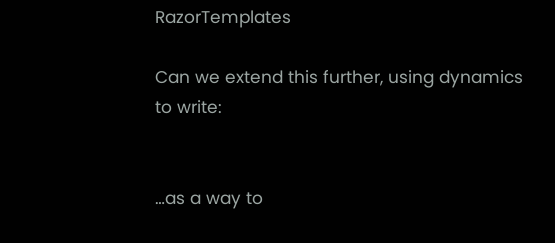RazorTemplates

Can we extend this further, using dynamics to write:


…as a way to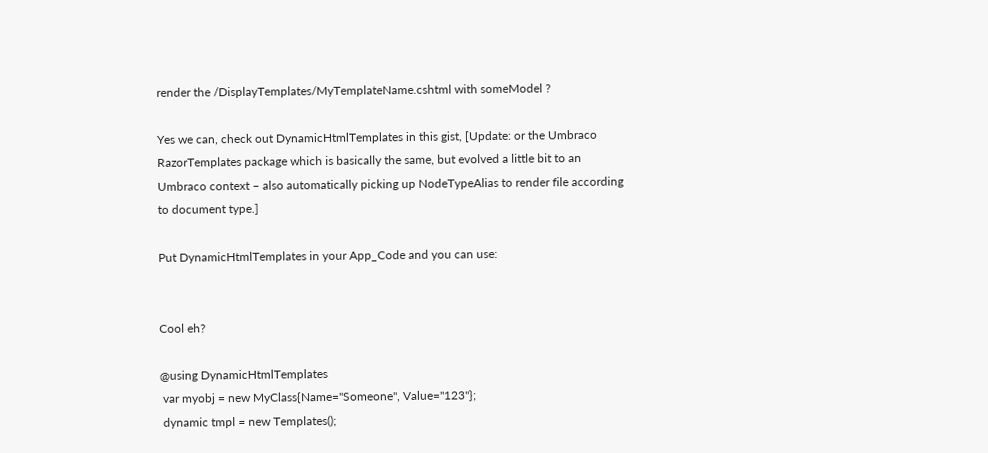render the /DisplayTemplates/MyTemplateName.cshtml with someModel ?

Yes we can, check out DynamicHtmlTemplates in this gist, [Update: or the Umbraco RazorTemplates package which is basically the same, but evolved a little bit to an Umbraco context – also automatically picking up NodeTypeAlias to render file according to document type.]

Put DynamicHtmlTemplates in your App_Code and you can use:


Cool eh?

@using DynamicHtmlTemplates
 var myobj = new MyClass{Name="Someone", Value="123"};
 dynamic tmpl = new Templates();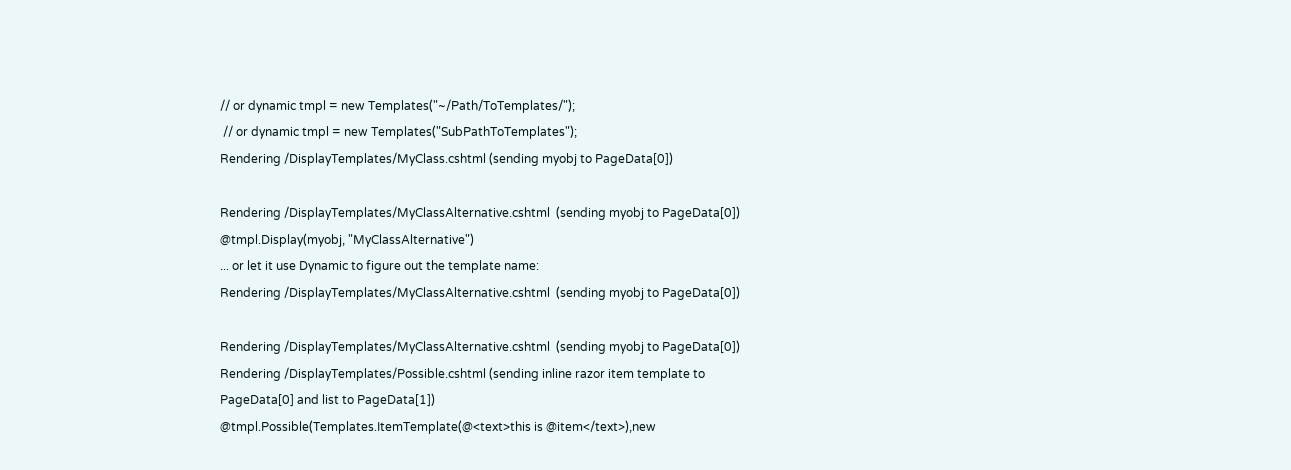// or dynamic tmpl = new Templates("~/Path/ToTemplates/");
 // or dynamic tmpl = new Templates("SubPathToTemplates");
Rendering /DisplayTemplates/MyClass.cshtml (sending myobj to PageData[0])

Rendering /DisplayTemplates/MyClassAlternative.cshtml  (sending myobj to PageData[0])
@tmpl.Display(myobj, "MyClassAlternative")
... or let it use Dynamic to figure out the template name:
Rendering /DisplayTemplates/MyClassAlternative.cshtml  (sending myobj to PageData[0])

Rendering /DisplayTemplates/MyClassAlternative.cshtml  (sending myobj to PageData[0])
Rendering /DisplayTemplates/Possible.cshtml (sending inline razor item template to PageData[0] and list to PageData[1])
@tmpl.Possible(Templates.ItemTemplate(@<text>this is @item</text>),new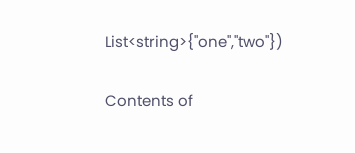List<string>{"one","two"})

Contents of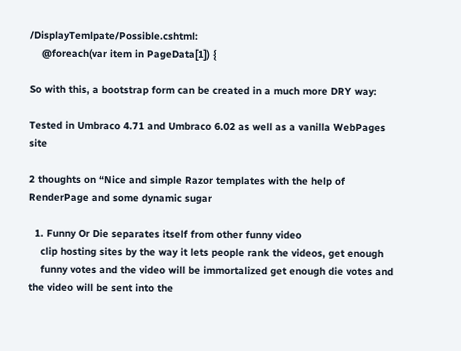/DisplayTemlpate/Possible.cshtml:
    @foreach(var item in PageData[1]) {

So with this, a bootstrap form can be created in a much more DRY way:

Tested in Umbraco 4.71 and Umbraco 6.02 as well as a vanilla WebPages site

2 thoughts on “Nice and simple Razor templates with the help of RenderPage and some dynamic sugar

  1. Funny Or Die separates itself from other funny video
    clip hosting sites by the way it lets people rank the videos, get enough
    funny votes and the video will be immortalized get enough die votes and the video will be sent into the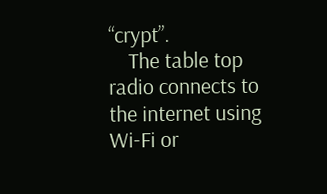“crypt”.
    The table top radio connects to the internet using Wi-Fi or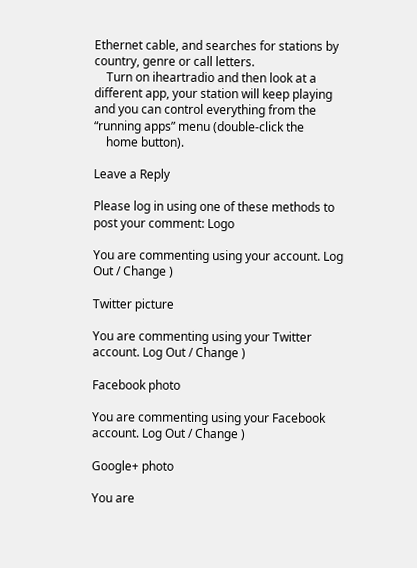Ethernet cable, and searches for stations by country, genre or call letters.
    Turn on iheartradio and then look at a different app, your station will keep playing and you can control everything from the “running apps” menu (double-click the
    home button).

Leave a Reply

Please log in using one of these methods to post your comment: Logo

You are commenting using your account. Log Out / Change )

Twitter picture

You are commenting using your Twitter account. Log Out / Change )

Facebook photo

You are commenting using your Facebook account. Log Out / Change )

Google+ photo

You are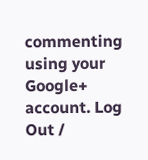commenting using your Google+ account. Log Out /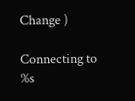Change )

Connecting to %s